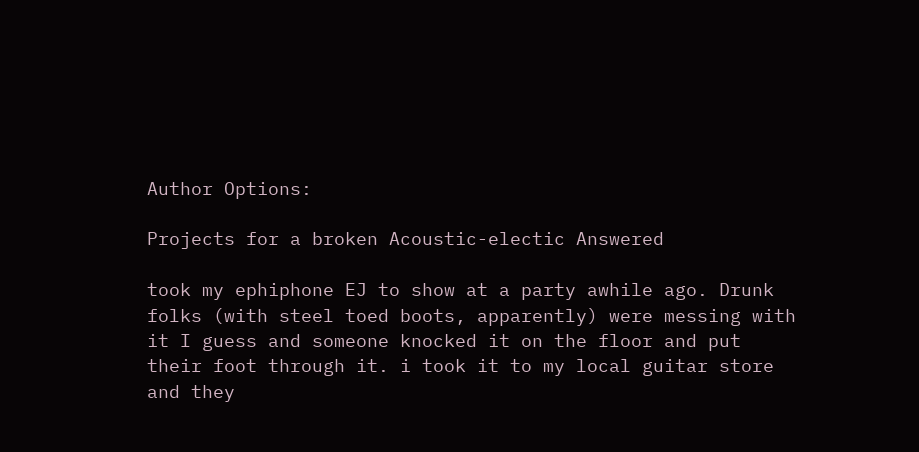Author Options:

Projects for a broken Acoustic-electic Answered

took my ephiphone EJ to show at a party awhile ago. Drunk folks (with steel toed boots, apparently) were messing with it I guess and someone knocked it on the floor and put their foot through it. i took it to my local guitar store and they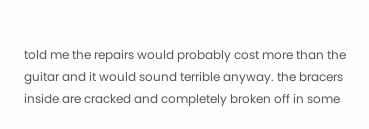told me the repairs would probably cost more than the guitar and it would sound terrible anyway. the bracers inside are cracked and completely broken off in some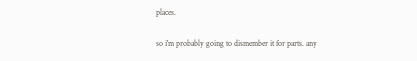places.

so i'm probably going to dismember it for parts. any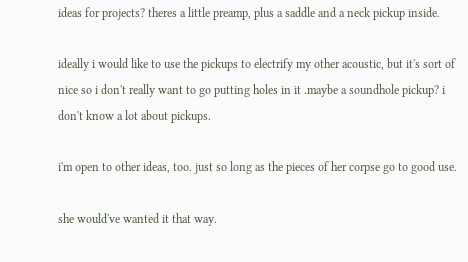ideas for projects? theres a little preamp, plus a saddle and a neck pickup inside.

ideally i would like to use the pickups to electrify my other acoustic, but it's sort of nice so i don't really want to go putting holes in it .maybe a soundhole pickup? i don't know a lot about pickups.

i'm open to other ideas, too. just so long as the pieces of her corpse go to good use.

she would've wanted it that way.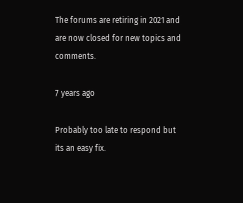The forums are retiring in 2021 and are now closed for new topics and comments.

7 years ago

Probably too late to respond but its an easy fix.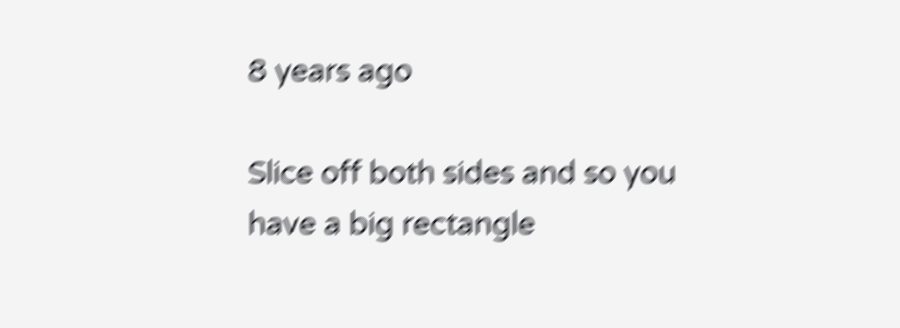8 years ago

Slice off both sides and so you have a big rectangle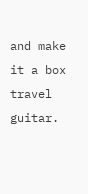and make it a box travel guitar.